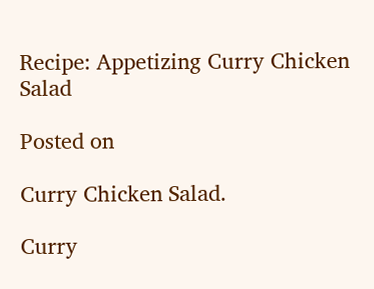Recipe: Appetizing Curry Chicken Salad

Posted on

Curry Chicken Salad.

Curry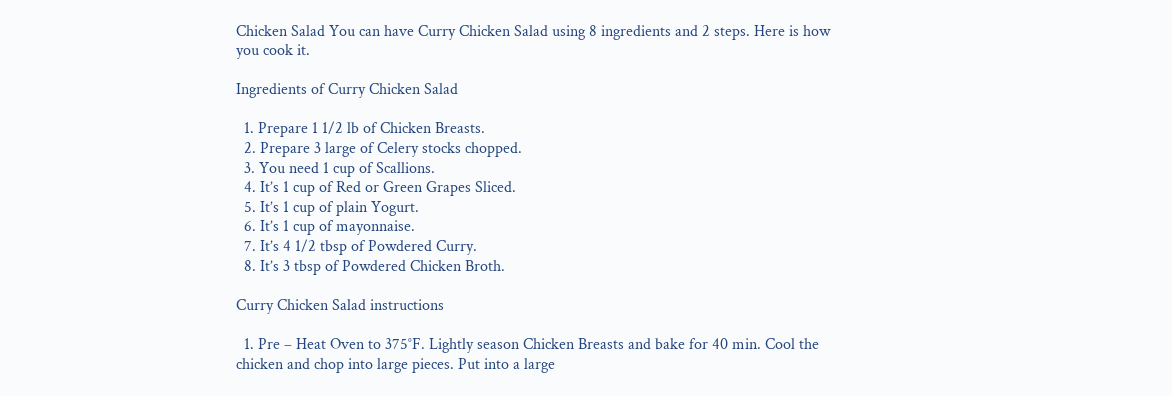Chicken Salad You can have Curry Chicken Salad using 8 ingredients and 2 steps. Here is how you cook it.

Ingredients of Curry Chicken Salad

  1. Prepare 1 1/2 lb of Chicken Breasts.
  2. Prepare 3 large of Celery stocks chopped.
  3. You need 1 cup of Scallions.
  4. It’s 1 cup of Red or Green Grapes Sliced.
  5. It’s 1 cup of plain Yogurt.
  6. It’s 1 cup of mayonnaise.
  7. It’s 4 1/2 tbsp of Powdered Curry.
  8. It’s 3 tbsp of Powdered Chicken Broth.

Curry Chicken Salad instructions

  1. Pre – Heat Oven to 375°F. Lightly season Chicken Breasts and bake for 40 min. Cool the chicken and chop into large pieces. Put into a large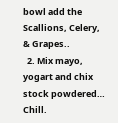bowl add the Scallions, Celery, & Grapes..
  2. Mix mayo, yogart and chix stock powdered… Chill.